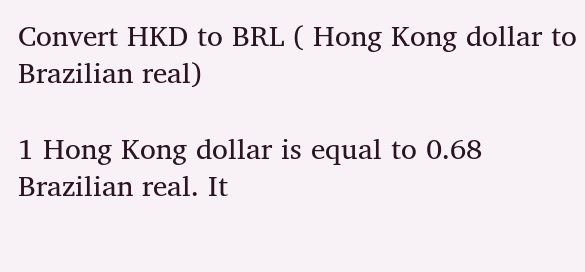Convert HKD to BRL ( Hong Kong dollar to Brazilian real)

1 Hong Kong dollar is equal to 0.68 Brazilian real. It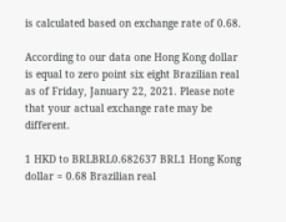is calculated based on exchange rate of 0.68.

According to our data one Hong Kong dollar is equal to zero point six eight Brazilian real as of Friday, January 22, 2021. Please note that your actual exchange rate may be different.

1 HKD to BRLBRL0.682637 BRL1 Hong Kong dollar = 0.68 Brazilian real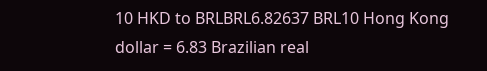10 HKD to BRLBRL6.82637 BRL10 Hong Kong dollar = 6.83 Brazilian real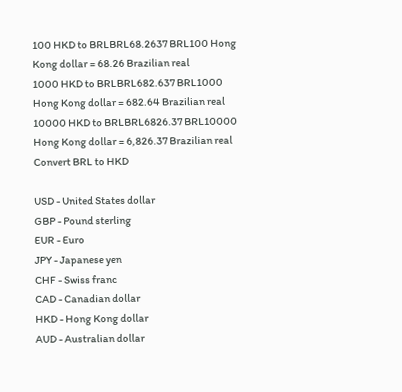100 HKD to BRLBRL68.2637 BRL100 Hong Kong dollar = 68.26 Brazilian real
1000 HKD to BRLBRL682.637 BRL1000 Hong Kong dollar = 682.64 Brazilian real
10000 HKD to BRLBRL6826.37 BRL10000 Hong Kong dollar = 6,826.37 Brazilian real
Convert BRL to HKD

USD - United States dollar
GBP - Pound sterling
EUR - Euro
JPY - Japanese yen
CHF - Swiss franc
CAD - Canadian dollar
HKD - Hong Kong dollar
AUD - Australian dollar